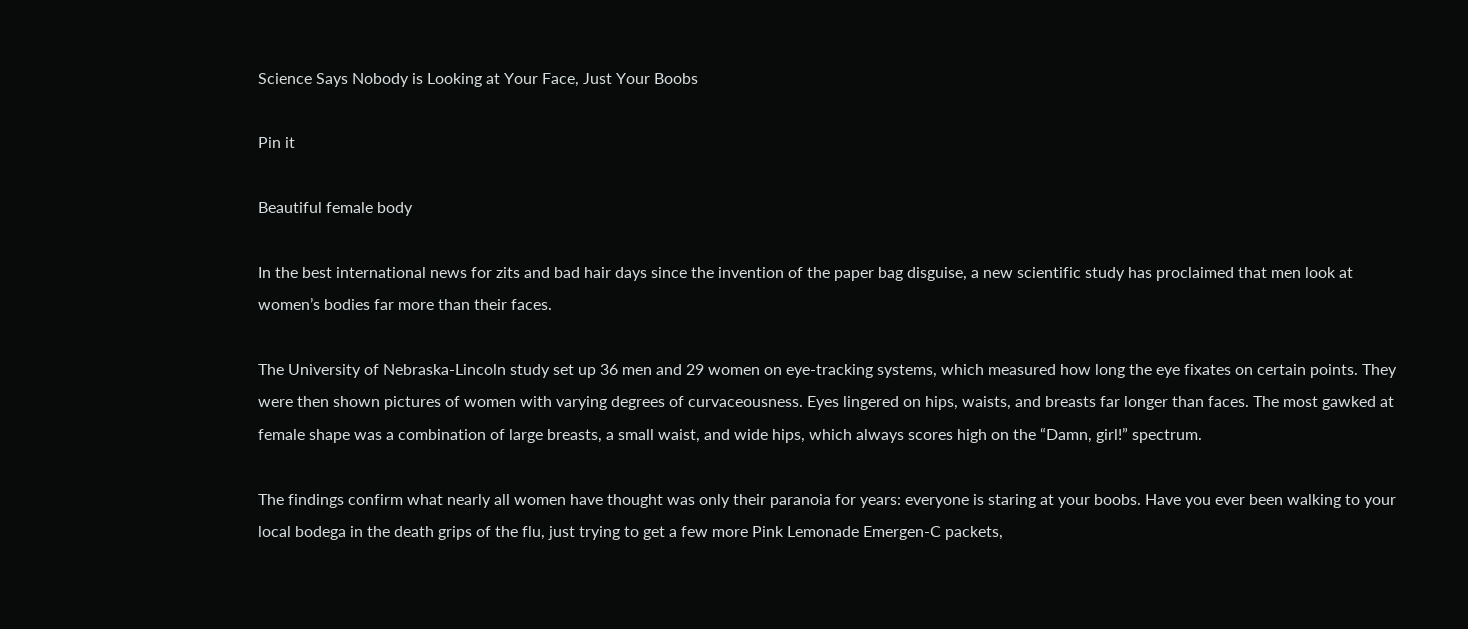Science Says Nobody is Looking at Your Face, Just Your Boobs

Pin it

Beautiful female body

In the best international news for zits and bad hair days since the invention of the paper bag disguise, a new scientific study has proclaimed that men look at women’s bodies far more than their faces.

The University of Nebraska-Lincoln study set up 36 men and 29 women on eye-tracking systems, which measured how long the eye fixates on certain points. They were then shown pictures of women with varying degrees of curvaceousness. Eyes lingered on hips, waists, and breasts far longer than faces. The most gawked at female shape was a combination of large breasts, a small waist, and wide hips, which always scores high on the “Damn, girl!” spectrum.

The findings confirm what nearly all women have thought was only their paranoia for years: everyone is staring at your boobs. Have you ever been walking to your local bodega in the death grips of the flu, just trying to get a few more Pink Lemonade Emergen-C packets,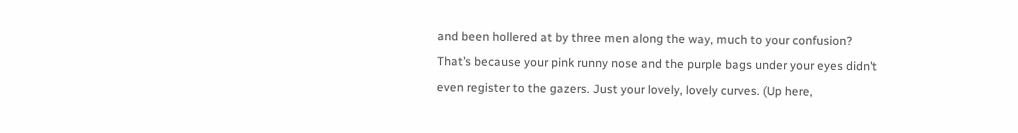and been hollered at by three men along the way, much to your confusion? That’s because your pink runny nose and the purple bags under your eyes didn’t even register to the gazers. Just your lovely, lovely curves. (Up here,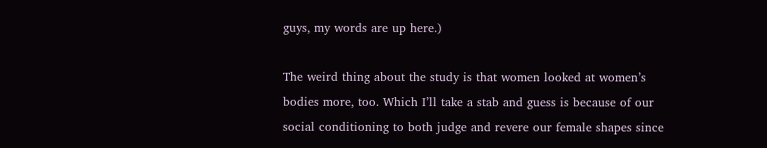guys, my words are up here.)

The weird thing about the study is that women looked at women’s bodies more, too. Which I’ll take a stab and guess is because of our social conditioning to both judge and revere our female shapes since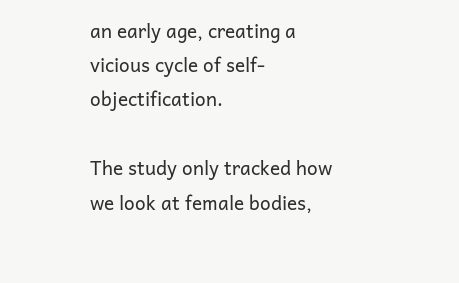an early age, creating a vicious cycle of self-objectification.

The study only tracked how we look at female bodies,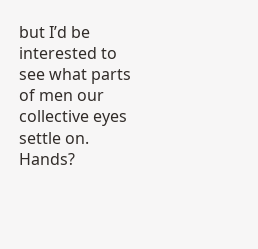but I’d be interested to see what parts of men our collective eyes settle on. Hands?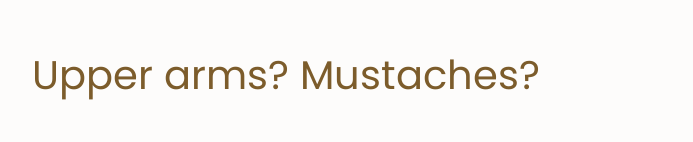Upper arms? Mustaches?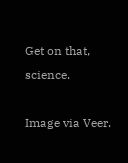Get on that, science.

Image via Veer.